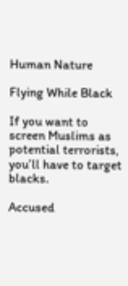Human Nature

Flying While Black

If you want to screen Muslims as potential terrorists, you’ll have to target blacks.

Accused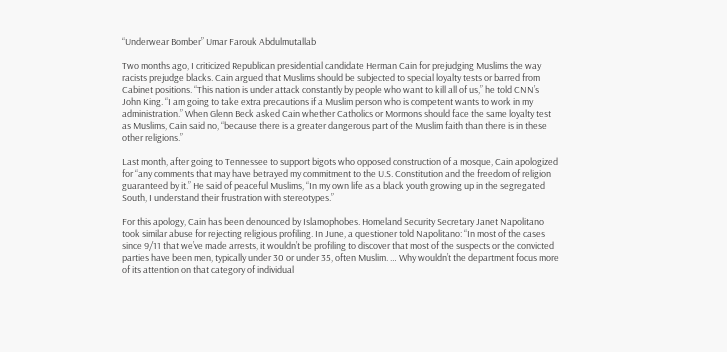“Underwear Bomber” Umar Farouk Abdulmutallab

Two months ago, I criticized Republican presidential candidate Herman Cain for prejudging Muslims the way racists prejudge blacks. Cain argued that Muslims should be subjected to special loyalty tests or barred from Cabinet positions. “This nation is under attack constantly by people who want to kill all of us,” he told CNN’s John King. “I am going to take extra precautions if a Muslim person who is competent wants to work in my administration.” When Glenn Beck asked Cain whether Catholics or Mormons should face the same loyalty test as Muslims, Cain said no, “because there is a greater dangerous part of the Muslim faith than there is in these other religions.”

Last month, after going to Tennessee to support bigots who opposed construction of a mosque, Cain apologized for “any comments that may have betrayed my commitment to the U.S. Constitution and the freedom of religion guaranteed by it.” He said of peaceful Muslims, “In my own life as a black youth growing up in the segregated South, I understand their frustration with stereotypes.”

For this apology, Cain has been denounced by Islamophobes. Homeland Security Secretary Janet Napolitano took similar abuse for rejecting religious profiling. In June, a questioner told Napolitano: “In most of the cases since 9/11 that we’ve made arrests, it wouldn’t be profiling to discover that most of the suspects or the convicted parties have been men, typically under 30 or under 35, often Muslim. … Why wouldn’t the department focus more of its attention on that category of individual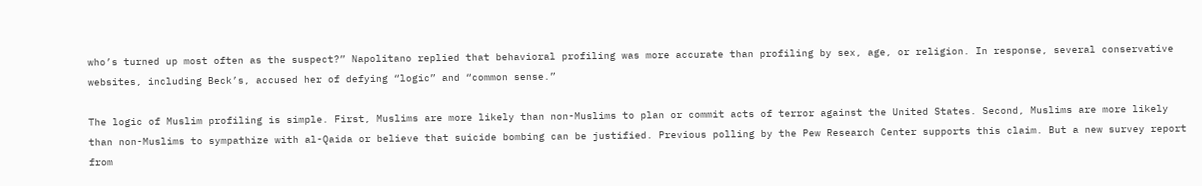who’s turned up most often as the suspect?” Napolitano replied that behavioral profiling was more accurate than profiling by sex, age, or religion. In response, several conservative websites, including Beck’s, accused her of defying “logic” and “common sense.”

The logic of Muslim profiling is simple. First, Muslims are more likely than non-Muslims to plan or commit acts of terror against the United States. Second, Muslims are more likely than non-Muslims to sympathize with al-Qaida or believe that suicide bombing can be justified. Previous polling by the Pew Research Center supports this claim. But a new survey report from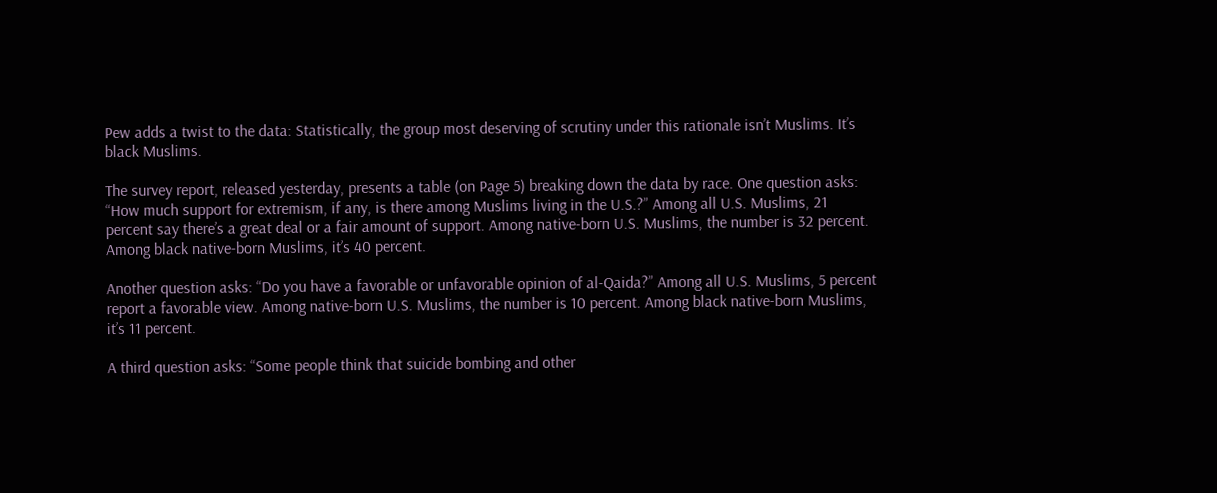Pew adds a twist to the data: Statistically, the group most deserving of scrutiny under this rationale isn’t Muslims. It’s black Muslims.

The survey report, released yesterday, presents a table (on Page 5) breaking down the data by race. One question asks: “How much support for extremism, if any, is there among Muslims living in the U.S.?” Among all U.S. Muslims, 21 percent say there’s a great deal or a fair amount of support. Among native-born U.S. Muslims, the number is 32 percent. Among black native-born Muslims, it’s 40 percent.

Another question asks: “Do you have a favorable or unfavorable opinion of al-Qaida?” Among all U.S. Muslims, 5 percent report a favorable view. Among native-born U.S. Muslims, the number is 10 percent. Among black native-born Muslims, it’s 11 percent.

A third question asks: “Some people think that suicide bombing and other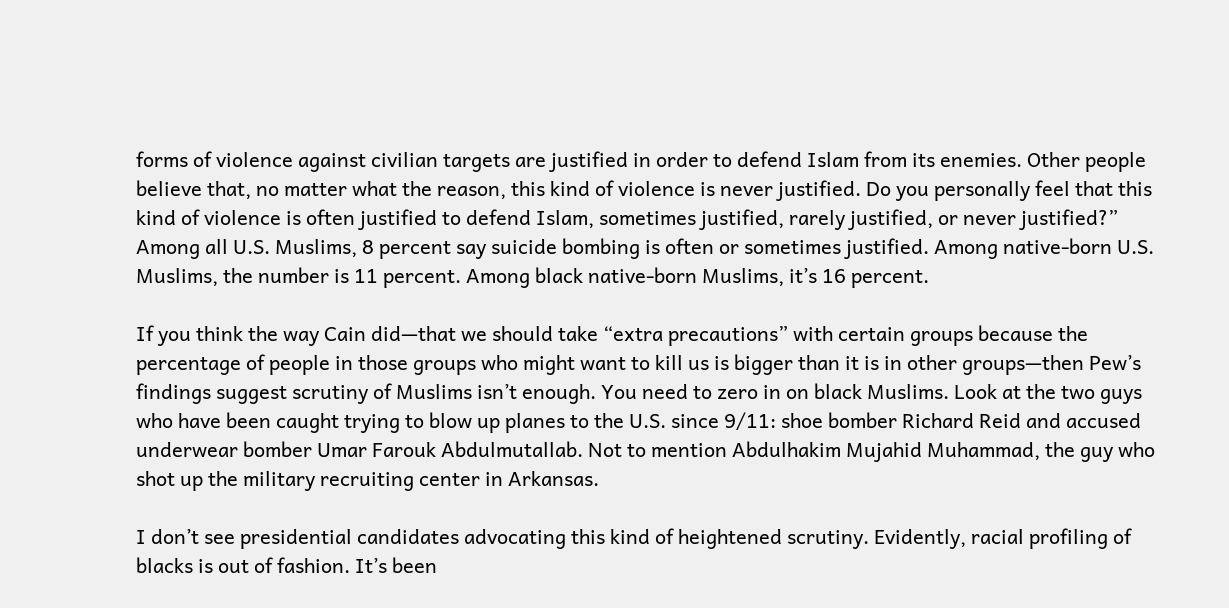forms of violence against civilian targets are justified in order to defend Islam from its enemies. Other people believe that, no matter what the reason, this kind of violence is never justified. Do you personally feel that this kind of violence is often justified to defend Islam, sometimes justified, rarely justified, or never justified?” Among all U.S. Muslims, 8 percent say suicide bombing is often or sometimes justified. Among native-born U.S. Muslims, the number is 11 percent. Among black native-born Muslims, it’s 16 percent.

If you think the way Cain did—that we should take “extra precautions” with certain groups because the percentage of people in those groups who might want to kill us is bigger than it is in other groups—then Pew’s findings suggest scrutiny of Muslims isn’t enough. You need to zero in on black Muslims. Look at the two guys who have been caught trying to blow up planes to the U.S. since 9/11: shoe bomber Richard Reid and accused underwear bomber Umar Farouk Abdulmutallab. Not to mention Abdulhakim Mujahid Muhammad, the guy who shot up the military recruiting center in Arkansas.

I don’t see presidential candidates advocating this kind of heightened scrutiny. Evidently, racial profiling of blacks is out of fashion. It’s been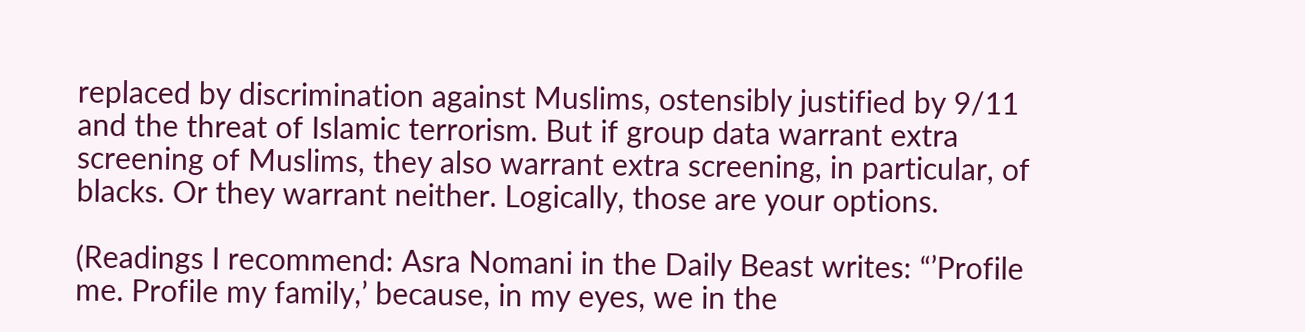replaced by discrimination against Muslims, ostensibly justified by 9/11  and the threat of Islamic terrorism. But if group data warrant extra screening of Muslims, they also warrant extra screening, in particular, of blacks. Or they warrant neither. Logically, those are your options.

(Readings I recommend: Asra Nomani in the Daily Beast writes: “’Profile me. Profile my family,’ because, in my eyes, we in the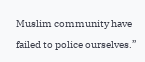Muslim community have failed to police ourselves.”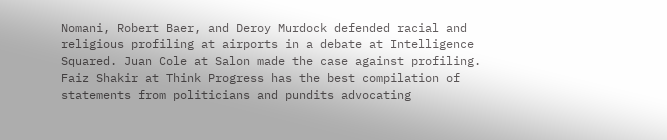Nomani, Robert Baer, and Deroy Murdock defended racial and religious profiling at airports in a debate at Intelligence Squared. Juan Cole at Salon made the case against profiling. Faiz Shakir at Think Progress has the best compilation of statements from politicians and pundits advocating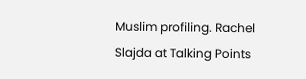Muslim profiling. Rachel Slajda at Talking Points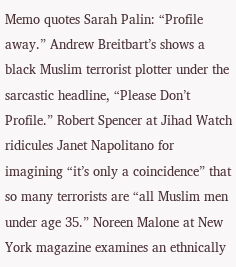Memo quotes Sarah Palin: “Profile away.” Andrew Breitbart’s shows a black Muslim terrorist plotter under the sarcastic headline, “Please Don’t Profile.” Robert Spencer at Jihad Watch ridicules Janet Napolitano for imagining “it’s only a coincidence” that so many terrorists are “all Muslim men under age 35.” Noreen Malone at New York magazine examines an ethnically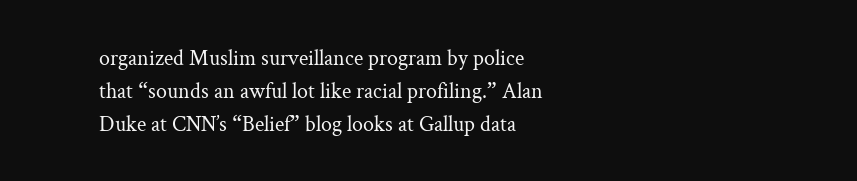organized Muslim surveillance program by police that “sounds an awful lot like racial profiling.” Alan Duke at CNN’s “Belief” blog looks at Gallup data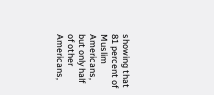showing that 81 percent of Muslim Americans, but only half of other Americans,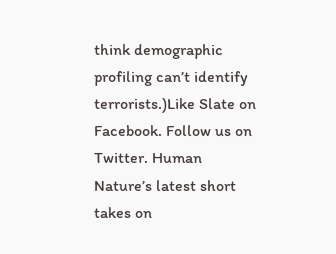think demographic profiling can’t identify terrorists.)Like Slate on Facebook. Follow us on Twitter. Human Nature’s latest short takes on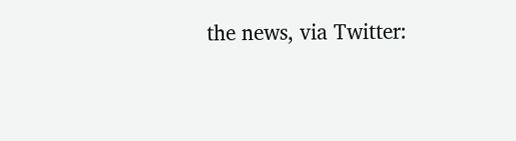the news, via Twitter: